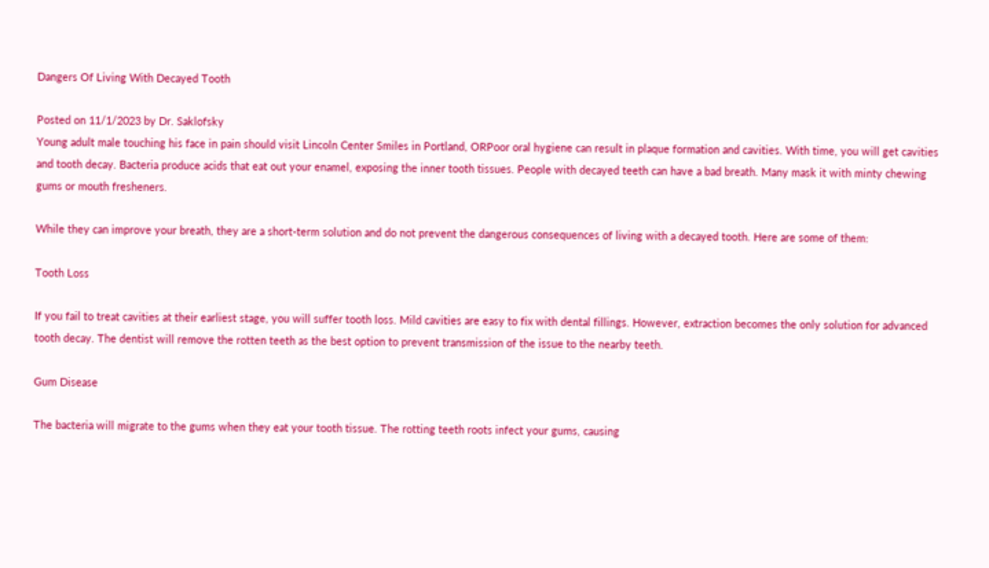Dangers Of Living With Decayed Tooth

Posted on 11/1/2023 by Dr. Saklofsky
Young adult male touching his face in pain should visit Lincoln Center Smiles in Portland, ORPoor oral hygiene can result in plaque formation and cavities. With time, you will get cavities and tooth decay. Bacteria produce acids that eat out your enamel, exposing the inner tooth tissues. People with decayed teeth can have a bad breath. Many mask it with minty chewing gums or mouth fresheners.

While they can improve your breath, they are a short-term solution and do not prevent the dangerous consequences of living with a decayed tooth. Here are some of them:

Tooth Loss

If you fail to treat cavities at their earliest stage, you will suffer tooth loss. Mild cavities are easy to fix with dental fillings. However, extraction becomes the only solution for advanced tooth decay. The dentist will remove the rotten teeth as the best option to prevent transmission of the issue to the nearby teeth.

Gum Disease

The bacteria will migrate to the gums when they eat your tooth tissue. The rotting teeth roots infect your gums, causing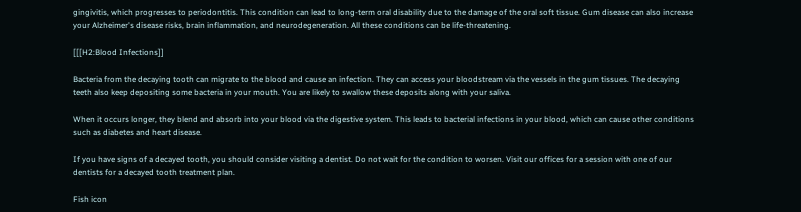gingivitis, which progresses to periodontitis. This condition can lead to long-term oral disability due to the damage of the oral soft tissue. Gum disease can also increase your Alzheimer's disease risks, brain inflammation, and neurodegeneration. All these conditions can be life-threatening.

[[[H2:Blood Infections]]

Bacteria from the decaying tooth can migrate to the blood and cause an infection. They can access your bloodstream via the vessels in the gum tissues. The decaying teeth also keep depositing some bacteria in your mouth. You are likely to swallow these deposits along with your saliva.

When it occurs longer, they blend and absorb into your blood via the digestive system. This leads to bacterial infections in your blood, which can cause other conditions such as diabetes and heart disease.

If you have signs of a decayed tooth, you should consider visiting a dentist. Do not wait for the condition to worsen. Visit our offices for a session with one of our dentists for a decayed tooth treatment plan.

Fish icon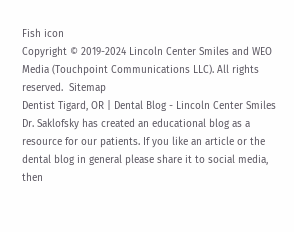Fish icon
Copyright © 2019-2024 Lincoln Center Smiles and WEO Media (Touchpoint Communications LLC). All rights reserved.  Sitemap
Dentist Tigard, OR | Dental Blog - Lincoln Center Smiles
Dr. Saklofsky has created an educational blog as a resource for our patients. If you like an article or the dental blog in general please share it to social media, then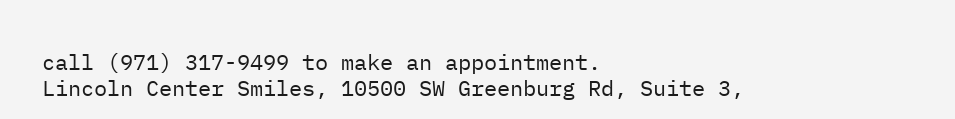call (971) 317-9499 to make an appointment.
Lincoln Center Smiles, 10500 SW Greenburg Rd, Suite 3,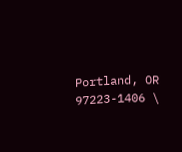Portland, OR 97223-1406 \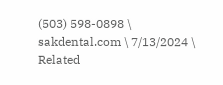(503) 598-0898 \ sakdental.com \ 7/13/2024 \ Related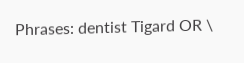Phrases: dentist Tigard OR \